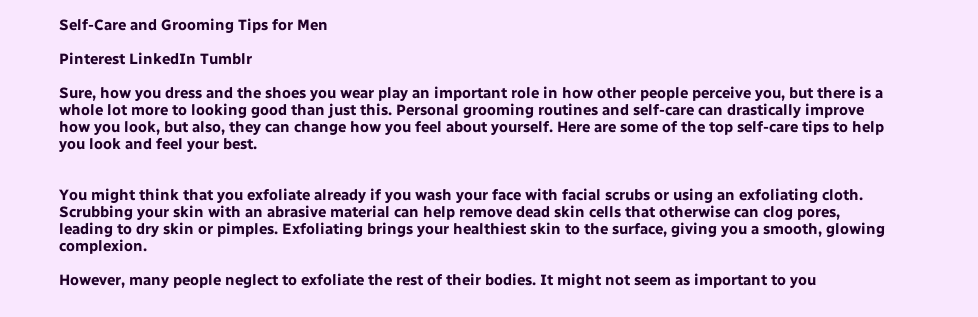Self-Care and Grooming Tips for Men

Pinterest LinkedIn Tumblr

Sure, how you dress and the shoes you wear play an important role in how other people perceive you, but there is a whole lot more to looking good than just this. Personal grooming routines and self-care can drastically improve how you look, but also, they can change how you feel about yourself. Here are some of the top self-care tips to help you look and feel your best.


You might think that you exfoliate already if you wash your face with facial scrubs or using an exfoliating cloth. Scrubbing your skin with an abrasive material can help remove dead skin cells that otherwise can clog pores, leading to dry skin or pimples. Exfoliating brings your healthiest skin to the surface, giving you a smooth, glowing complexion.

However, many people neglect to exfoliate the rest of their bodies. It might not seem as important to you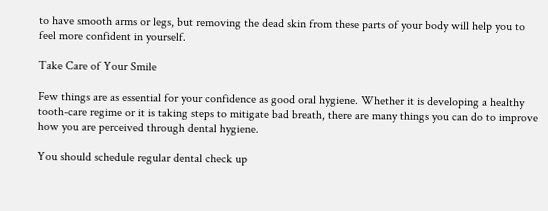to have smooth arms or legs, but removing the dead skin from these parts of your body will help you to feel more confident in yourself.

Take Care of Your Smile

Few things are as essential for your confidence as good oral hygiene. Whether it is developing a healthy tooth-care regime or it is taking steps to mitigate bad breath, there are many things you can do to improve how you are perceived through dental hygiene.

You should schedule regular dental check up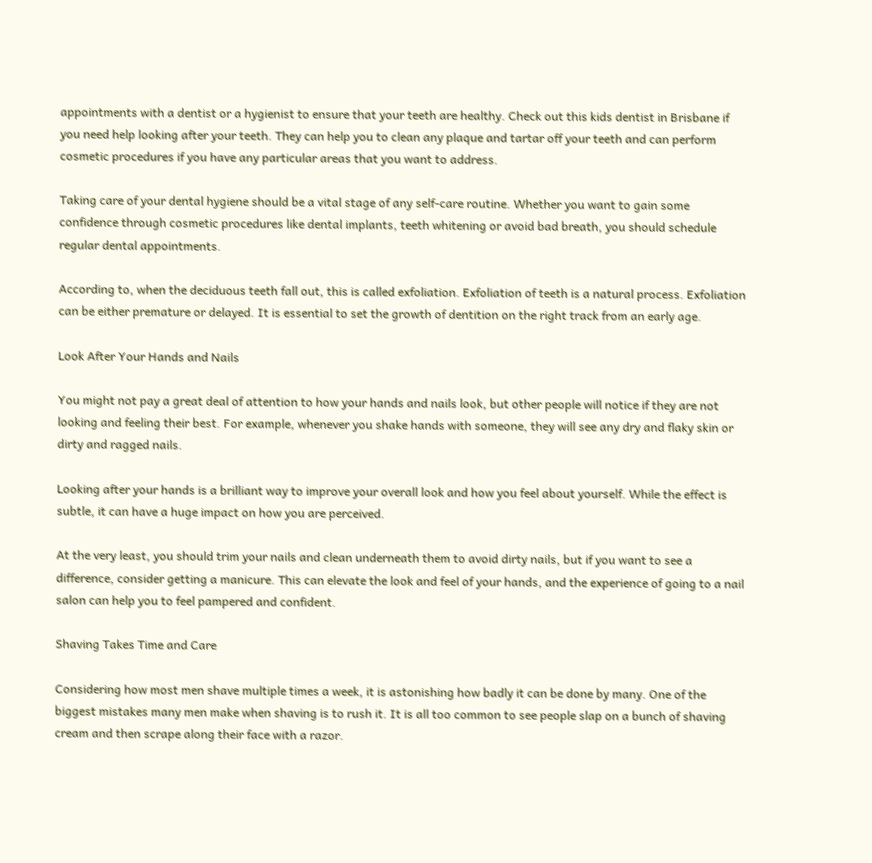appointments with a dentist or a hygienist to ensure that your teeth are healthy. Check out this kids dentist in Brisbane if you need help looking after your teeth. They can help you to clean any plaque and tartar off your teeth and can perform cosmetic procedures if you have any particular areas that you want to address.

Taking care of your dental hygiene should be a vital stage of any self-care routine. Whether you want to gain some confidence through cosmetic procedures like dental implants, teeth whitening or avoid bad breath, you should schedule regular dental appointments.

According to, when the deciduous teeth fall out, this is called exfoliation. Exfoliation of teeth is a natural process. Exfoliation can be either premature or delayed. It is essential to set the growth of dentition on the right track from an early age.

Look After Your Hands and Nails

You might not pay a great deal of attention to how your hands and nails look, but other people will notice if they are not looking and feeling their best. For example, whenever you shake hands with someone, they will see any dry and flaky skin or dirty and ragged nails.

Looking after your hands is a brilliant way to improve your overall look and how you feel about yourself. While the effect is subtle, it can have a huge impact on how you are perceived.

At the very least, you should trim your nails and clean underneath them to avoid dirty nails, but if you want to see a difference, consider getting a manicure. This can elevate the look and feel of your hands, and the experience of going to a nail salon can help you to feel pampered and confident.

Shaving Takes Time and Care

Considering how most men shave multiple times a week, it is astonishing how badly it can be done by many. One of the biggest mistakes many men make when shaving is to rush it. It is all too common to see people slap on a bunch of shaving cream and then scrape along their face with a razor.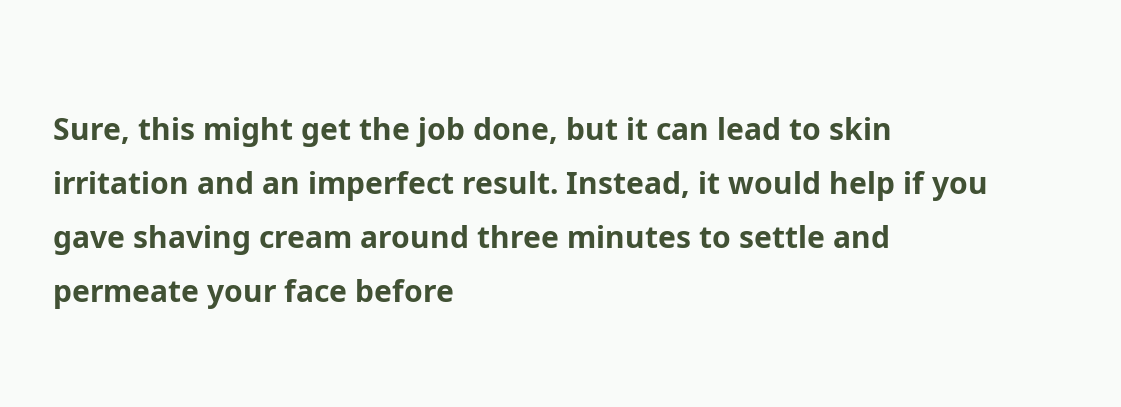Sure, this might get the job done, but it can lead to skin irritation and an imperfect result. Instead, it would help if you gave shaving cream around three minutes to settle and permeate your face before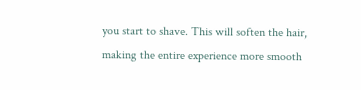you start to shave. This will soften the hair, making the entire experience more smooth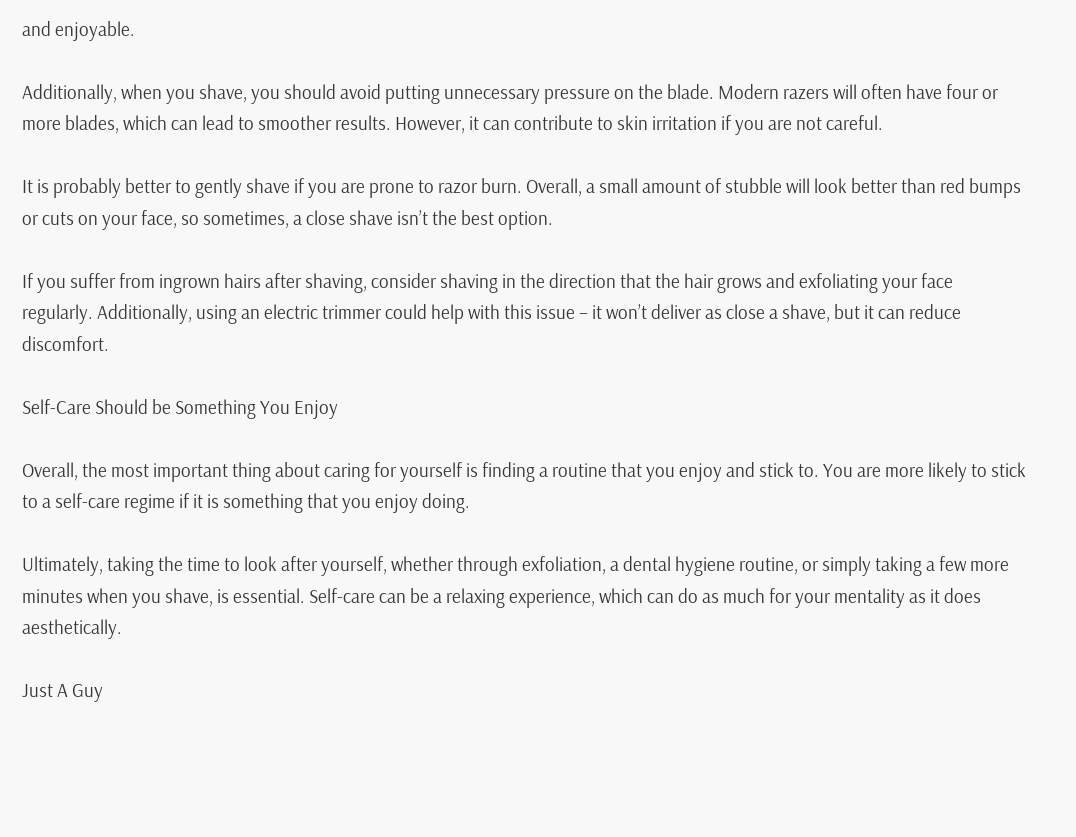and enjoyable.

Additionally, when you shave, you should avoid putting unnecessary pressure on the blade. Modern razers will often have four or more blades, which can lead to smoother results. However, it can contribute to skin irritation if you are not careful.

It is probably better to gently shave if you are prone to razor burn. Overall, a small amount of stubble will look better than red bumps or cuts on your face, so sometimes, a close shave isn’t the best option.

If you suffer from ingrown hairs after shaving, consider shaving in the direction that the hair grows and exfoliating your face regularly. Additionally, using an electric trimmer could help with this issue – it won’t deliver as close a shave, but it can reduce discomfort.

Self-Care Should be Something You Enjoy

Overall, the most important thing about caring for yourself is finding a routine that you enjoy and stick to. You are more likely to stick to a self-care regime if it is something that you enjoy doing.

Ultimately, taking the time to look after yourself, whether through exfoliation, a dental hygiene routine, or simply taking a few more minutes when you shave, is essential. Self-care can be a relaxing experience, which can do as much for your mentality as it does aesthetically.

Just A Guy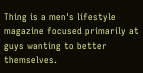Thing is a men's lifestyle magazine focused primarily at guys wanting to better themselves.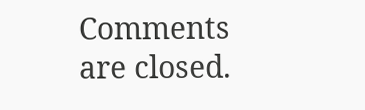Comments are closed.